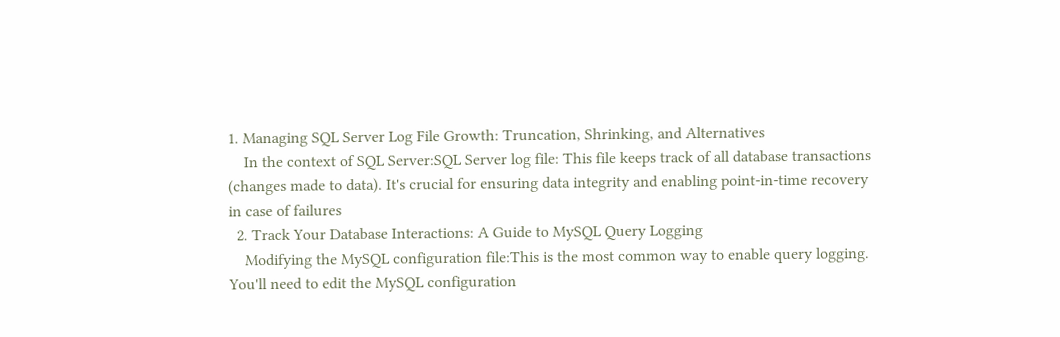1. Managing SQL Server Log File Growth: Truncation, Shrinking, and Alternatives
    In the context of SQL Server:SQL Server log file: This file keeps track of all database transactions (changes made to data). It's crucial for ensuring data integrity and enabling point-in-time recovery in case of failures
  2. Track Your Database Interactions: A Guide to MySQL Query Logging
    Modifying the MySQL configuration file:This is the most common way to enable query logging. You'll need to edit the MySQL configuration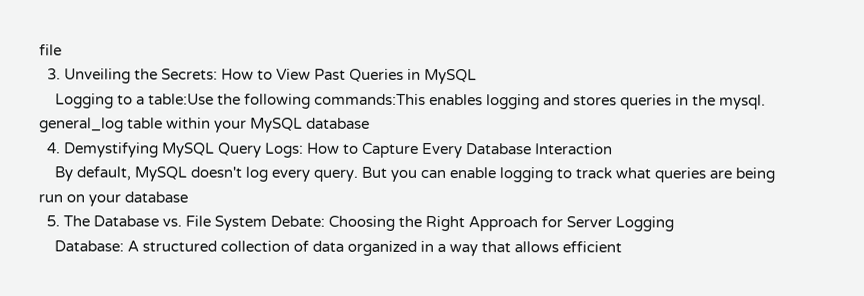file
  3. Unveiling the Secrets: How to View Past Queries in MySQL
    Logging to a table:Use the following commands:This enables logging and stores queries in the mysql. general_log table within your MySQL database
  4. Demystifying MySQL Query Logs: How to Capture Every Database Interaction
    By default, MySQL doesn't log every query. But you can enable logging to track what queries are being run on your database
  5. The Database vs. File System Debate: Choosing the Right Approach for Server Logging
    Database: A structured collection of data organized in a way that allows efficient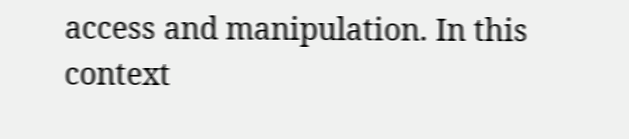access and manipulation. In this context